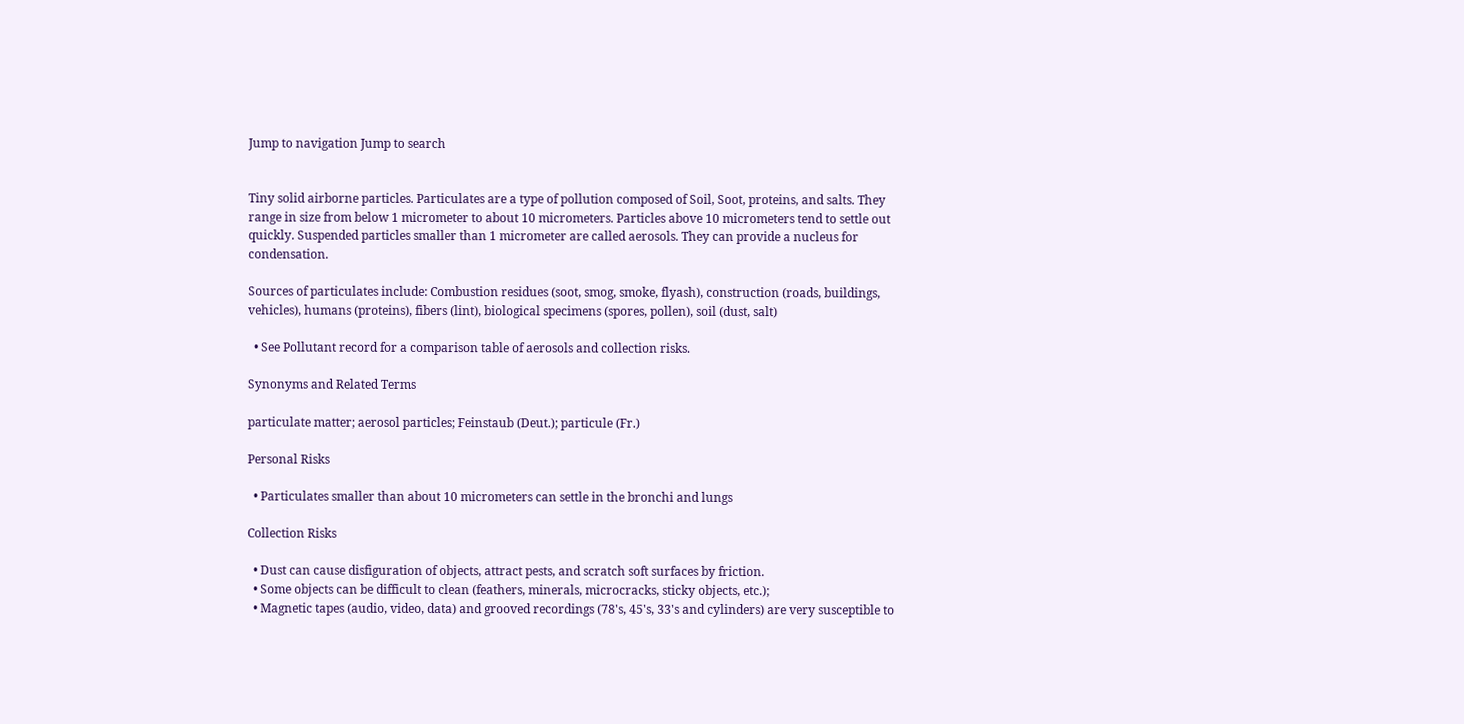Jump to navigation Jump to search


Tiny solid airborne particles. Particulates are a type of pollution composed of Soil, Soot, proteins, and salts. They range in size from below 1 micrometer to about 10 micrometers. Particles above 10 micrometers tend to settle out quickly. Suspended particles smaller than 1 micrometer are called aerosols. They can provide a nucleus for condensation.

Sources of particulates include: Combustion residues (soot, smog, smoke, flyash), construction (roads, buildings, vehicles), humans (proteins), fibers (lint), biological specimens (spores, pollen), soil (dust, salt)

  • See Pollutant record for a comparison table of aerosols and collection risks.

Synonyms and Related Terms

particulate matter; aerosol particles; Feinstaub (Deut.); particule (Fr.)

Personal Risks

  • Particulates smaller than about 10 micrometers can settle in the bronchi and lungs

Collection Risks

  • Dust can cause disfiguration of objects, attract pests, and scratch soft surfaces by friction.
  • Some objects can be difficult to clean (feathers, minerals, microcracks, sticky objects, etc.);
  • Magnetic tapes (audio, video, data) and grooved recordings (78's, 45's, 33's and cylinders) are very susceptible to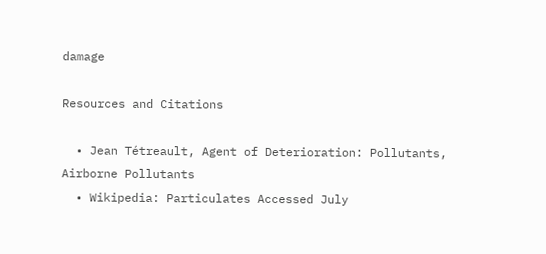damage

Resources and Citations

  • Jean Tétreault, Agent of Deterioration: Pollutants, Airborne Pollutants
  • Wikipedia: Particulates Accessed July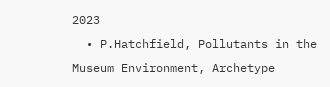2023
  • P.Hatchfield, Pollutants in the Museum Environment, Archetype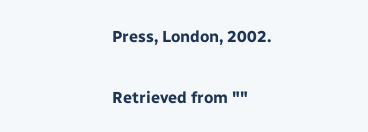Press, London, 2002.

Retrieved from ""